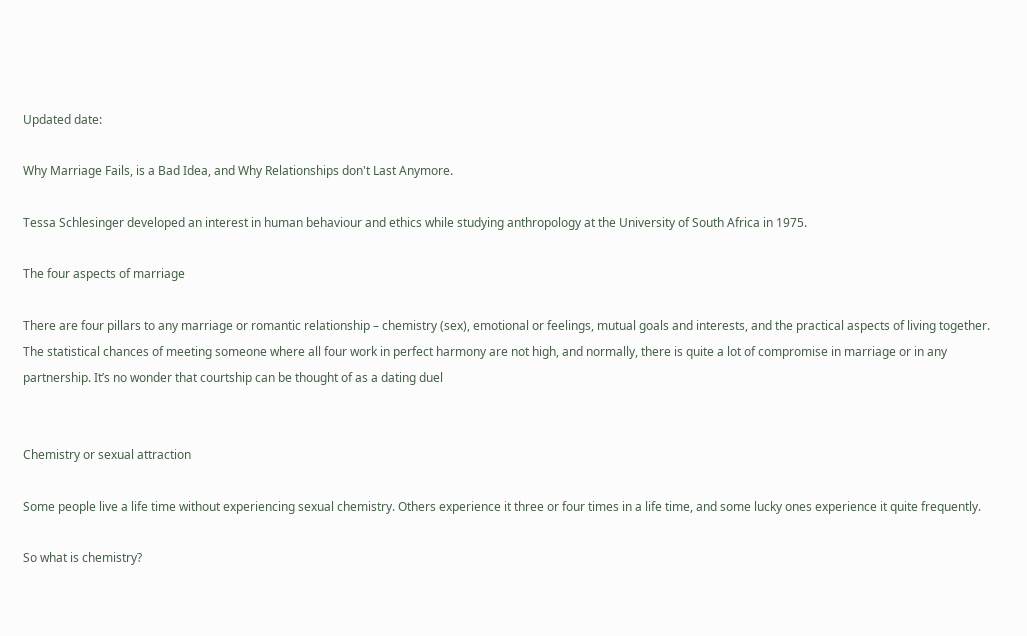Updated date:

Why Marriage Fails, is a Bad Idea, and Why Relationships don't Last Anymore.

Tessa Schlesinger developed an interest in human behaviour and ethics while studying anthropology at the University of South Africa in 1975.

The four aspects of marriage

There are four pillars to any marriage or romantic relationship – chemistry (sex), emotional or feelings, mutual goals and interests, and the practical aspects of living together. The statistical chances of meeting someone where all four work in perfect harmony are not high, and normally, there is quite a lot of compromise in marriage or in any partnership. It’s no wonder that courtship can be thought of as a dating duel


Chemistry or sexual attraction

Some people live a life time without experiencing sexual chemistry. Others experience it three or four times in a life time, and some lucky ones experience it quite frequently.

So what is chemistry?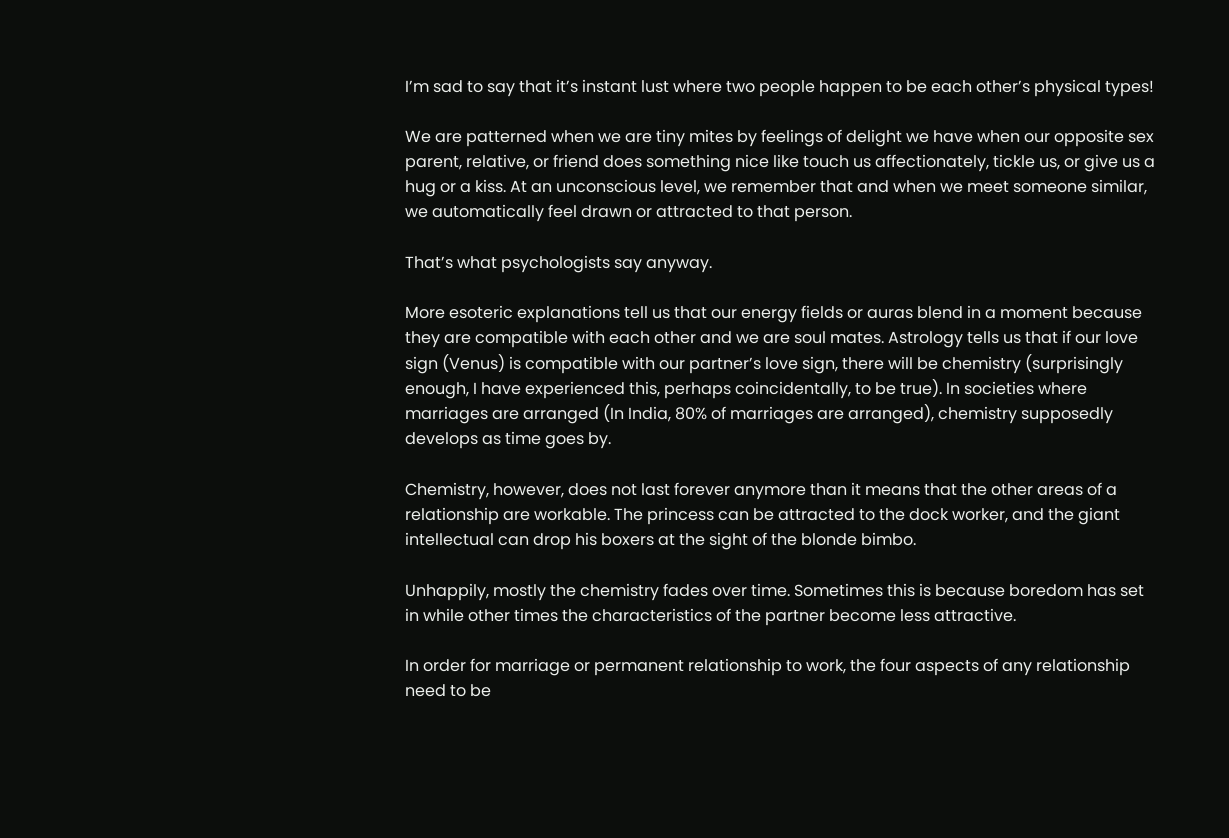I’m sad to say that it’s instant lust where two people happen to be each other’s physical types!

We are patterned when we are tiny mites by feelings of delight we have when our opposite sex parent, relative, or friend does something nice like touch us affectionately, tickle us, or give us a hug or a kiss. At an unconscious level, we remember that and when we meet someone similar, we automatically feel drawn or attracted to that person.

That’s what psychologists say anyway.

More esoteric explanations tell us that our energy fields or auras blend in a moment because they are compatible with each other and we are soul mates. Astrology tells us that if our love sign (Venus) is compatible with our partner’s love sign, there will be chemistry (surprisingly enough, I have experienced this, perhaps coincidentally, to be true). In societies where marriages are arranged (In India, 80% of marriages are arranged), chemistry supposedly develops as time goes by.

Chemistry, however, does not last forever anymore than it means that the other areas of a relationship are workable. The princess can be attracted to the dock worker, and the giant intellectual can drop his boxers at the sight of the blonde bimbo.

Unhappily, mostly the chemistry fades over time. Sometimes this is because boredom has set in while other times the characteristics of the partner become less attractive.

In order for marriage or permanent relationship to work, the four aspects of any relationship need to be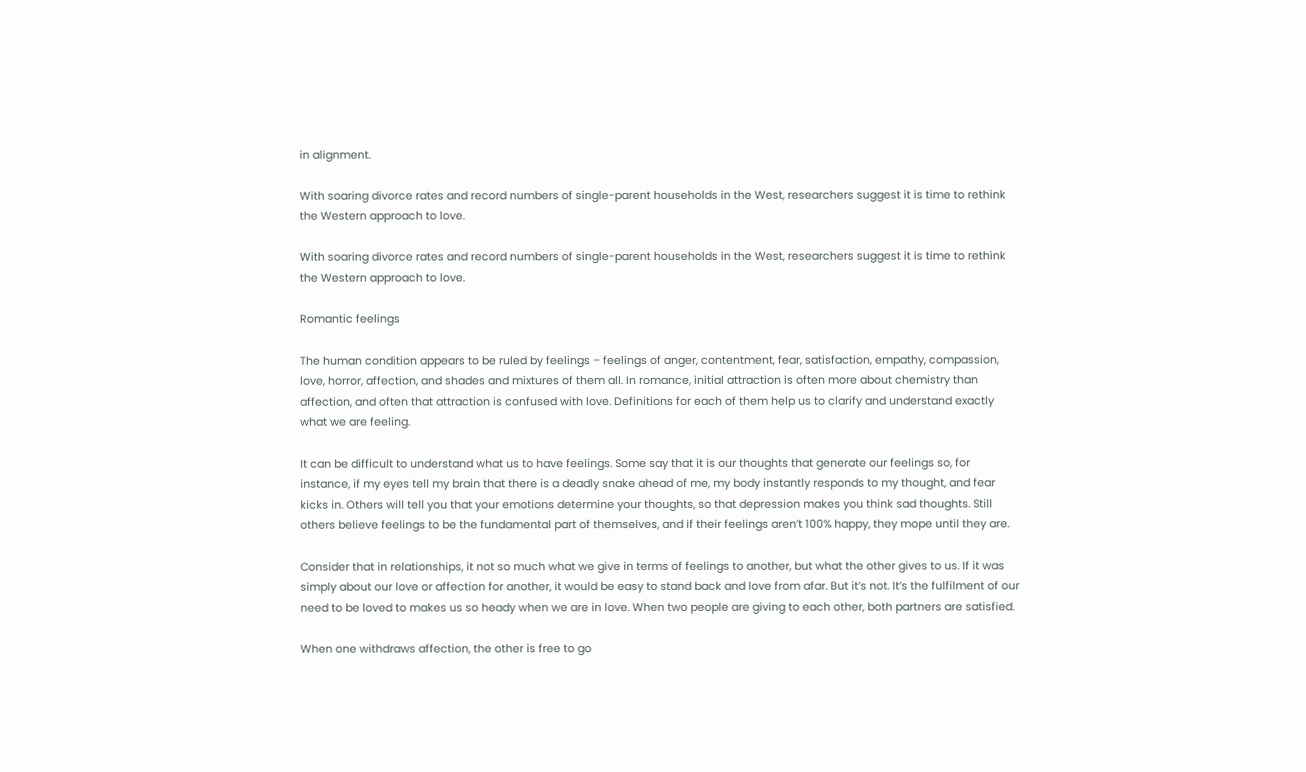in alignment.

With soaring divorce rates and record numbers of single-parent households in the West, researchers suggest it is time to rethink the Western approach to love.

With soaring divorce rates and record numbers of single-parent households in the West, researchers suggest it is time to rethink the Western approach to love.

Romantic feelings

The human condition appears to be ruled by feelings – feelings of anger, contentment, fear, satisfaction, empathy, compassion, love, horror, affection, and shades and mixtures of them all. In romance, initial attraction is often more about chemistry than affection, and often that attraction is confused with love. Definitions for each of them help us to clarify and understand exactly what we are feeling.

It can be difficult to understand what us to have feelings. Some say that it is our thoughts that generate our feelings so, for instance, if my eyes tell my brain that there is a deadly snake ahead of me, my body instantly responds to my thought, and fear kicks in. Others will tell you that your emotions determine your thoughts, so that depression makes you think sad thoughts. Still others believe feelings to be the fundamental part of themselves, and if their feelings aren’t 100% happy, they mope until they are.

Consider that in relationships, it not so much what we give in terms of feelings to another, but what the other gives to us. If it was simply about our love or affection for another, it would be easy to stand back and love from afar. But it’s not. It’s the fulfilment of our need to be loved to makes us so heady when we are in love. When two people are giving to each other, both partners are satisfied.

When one withdraws affection, the other is free to go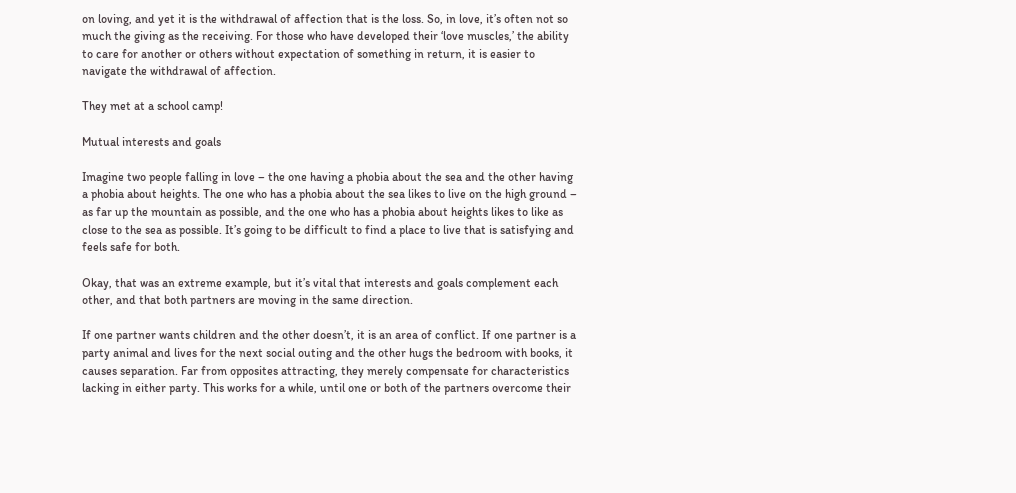on loving, and yet it is the withdrawal of affection that is the loss. So, in love, it’s often not so much the giving as the receiving. For those who have developed their ‘love muscles,’ the ability to care for another or others without expectation of something in return, it is easier to navigate the withdrawal of affection.

They met at a school camp!

Mutual interests and goals

Imagine two people falling in love – the one having a phobia about the sea and the other having a phobia about heights. The one who has a phobia about the sea likes to live on the high ground – as far up the mountain as possible, and the one who has a phobia about heights likes to like as close to the sea as possible. It’s going to be difficult to find a place to live that is satisfying and feels safe for both.

Okay, that was an extreme example, but it’s vital that interests and goals complement each other, and that both partners are moving in the same direction.

If one partner wants children and the other doesn’t, it is an area of conflict. If one partner is a party animal and lives for the next social outing and the other hugs the bedroom with books, it causes separation. Far from opposites attracting, they merely compensate for characteristics lacking in either party. This works for a while, until one or both of the partners overcome their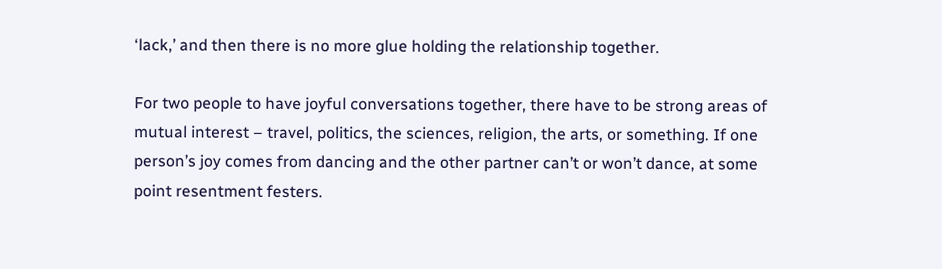‘lack,’ and then there is no more glue holding the relationship together.

For two people to have joyful conversations together, there have to be strong areas of mutual interest – travel, politics, the sciences, religion, the arts, or something. If one person’s joy comes from dancing and the other partner can’t or won’t dance, at some point resentment festers.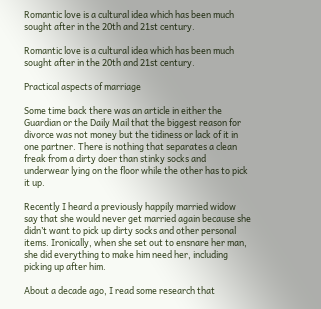Romantic love is a cultural idea which has been much sought after in the 20th and 21st century.

Romantic love is a cultural idea which has been much sought after in the 20th and 21st century.

Practical aspects of marriage

Some time back there was an article in either the Guardian or the Daily Mail that the biggest reason for divorce was not money but the tidiness or lack of it in one partner. There is nothing that separates a clean freak from a dirty doer than stinky socks and underwear lying on the floor while the other has to pick it up.

Recently I heard a previously happily married widow say that she would never get married again because she didn’t want to pick up dirty socks and other personal items. Ironically, when she set out to ensnare her man, she did everything to make him need her, including picking up after him.

About a decade ago, I read some research that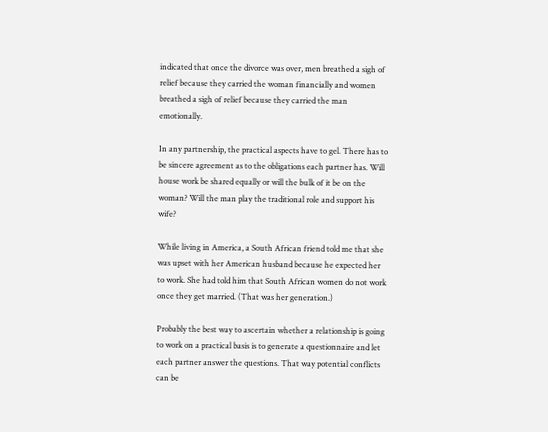indicated that once the divorce was over, men breathed a sigh of relief because they carried the woman financially and women breathed a sigh of relief because they carried the man emotionally.

In any partnership, the practical aspects have to gel. There has to be sincere agreement as to the obligations each partner has. Will house work be shared equally or will the bulk of it be on the woman? Will the man play the traditional role and support his wife?

While living in America, a South African friend told me that she was upset with her American husband because he expected her to work. She had told him that South African women do not work once they get married. (That was her generation.)

Probably the best way to ascertain whether a relationship is going to work on a practical basis is to generate a questionnaire and let each partner answer the questions. That way potential conflicts can be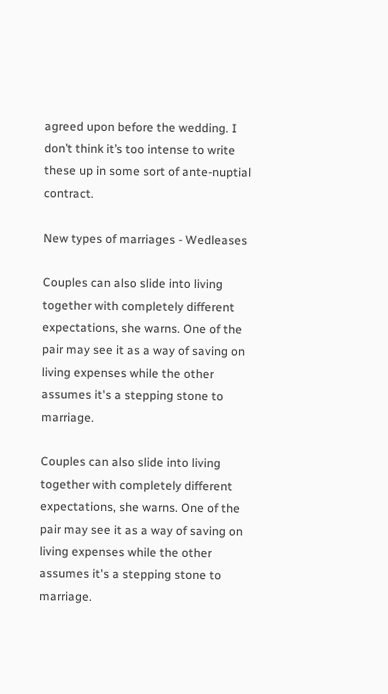agreed upon before the wedding. I don’t think it’s too intense to write these up in some sort of ante-nuptial contract.

New types of marriages - Wedleases

Couples can also slide into living together with completely different expectations, she warns. One of the pair may see it as a way of saving on living expenses while the other assumes it's a stepping stone to marriage.

Couples can also slide into living together with completely different expectations, she warns. One of the pair may see it as a way of saving on living expenses while the other assumes it's a stepping stone to marriage.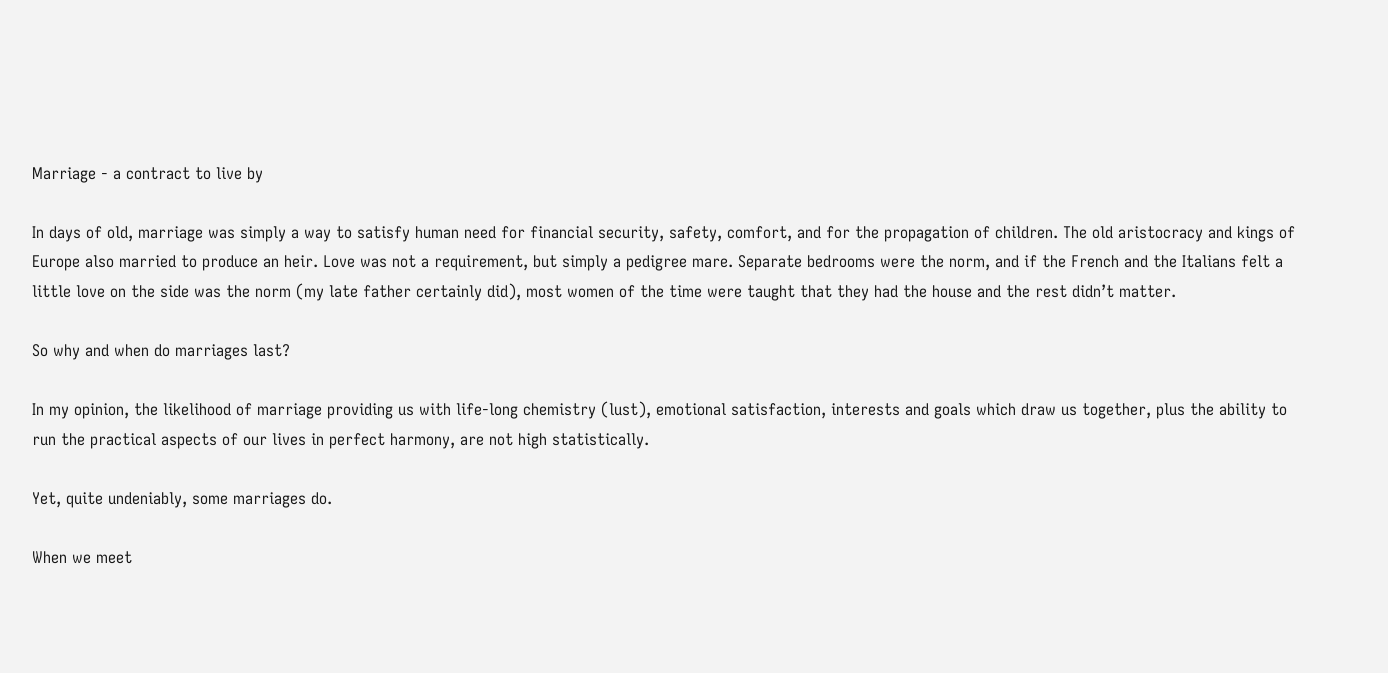Marriage - a contract to live by

In days of old, marriage was simply a way to satisfy human need for financial security, safety, comfort, and for the propagation of children. The old aristocracy and kings of Europe also married to produce an heir. Love was not a requirement, but simply a pedigree mare. Separate bedrooms were the norm, and if the French and the Italians felt a little love on the side was the norm (my late father certainly did), most women of the time were taught that they had the house and the rest didn’t matter.

So why and when do marriages last?

In my opinion, the likelihood of marriage providing us with life-long chemistry (lust), emotional satisfaction, interests and goals which draw us together, plus the ability to run the practical aspects of our lives in perfect harmony, are not high statistically.

Yet, quite undeniably, some marriages do.

When we meet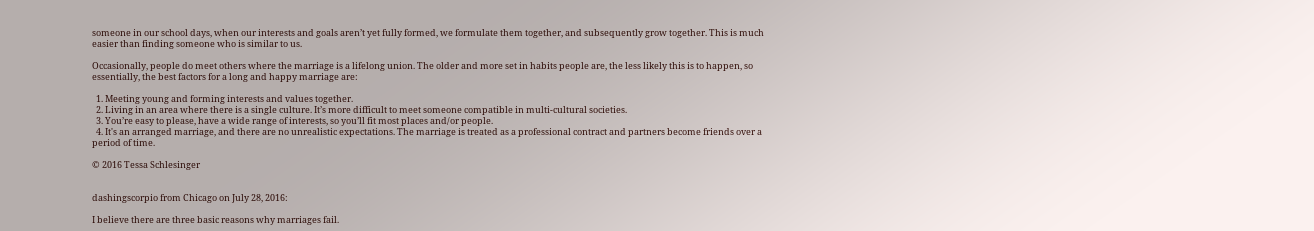someone in our school days, when our interests and goals aren’t yet fully formed, we formulate them together, and subsequently grow together. This is much easier than finding someone who is similar to us.

Occasionally, people do meet others where the marriage is a lifelong union. The older and more set in habits people are, the less likely this is to happen, so essentially, the best factors for a long and happy marriage are:

  1. Meeting young and forming interests and values together.
  2. Living in an area where there is a single culture. It’s more difficult to meet someone compatible in multi-cultural societies.
  3. You’re easy to please, have a wide range of interests, so you’ll fit most places and/or people.
  4. It's an arranged marriage, and there are no unrealistic expectations. The marriage is treated as a professional contract and partners become friends over a period of time.

© 2016 Tessa Schlesinger


dashingscorpio from Chicago on July 28, 2016:

I believe there are three basic reasons why marriages fail.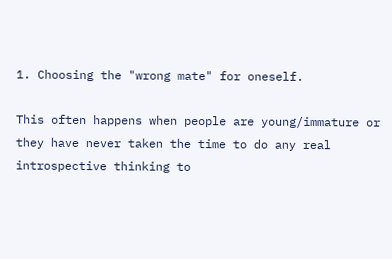1. Choosing the "wrong mate" for oneself.

This often happens when people are young/immature or they have never taken the time to do any real introspective thinking to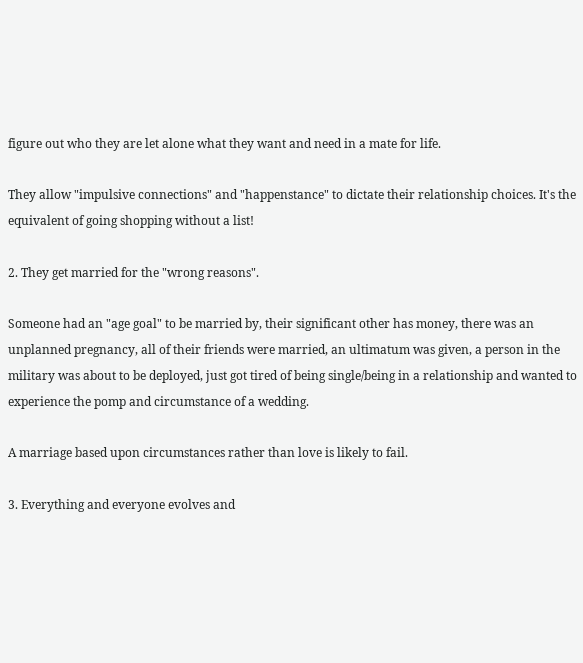figure out who they are let alone what they want and need in a mate for life.

They allow "impulsive connections" and "happenstance" to dictate their relationship choices. It's the equivalent of going shopping without a list!

2. They get married for the "wrong reasons".

Someone had an "age goal" to be married by, their significant other has money, there was an unplanned pregnancy, all of their friends were married, an ultimatum was given, a person in the military was about to be deployed, just got tired of being single/being in a relationship and wanted to experience the pomp and circumstance of a wedding.

A marriage based upon circumstances rather than love is likely to fail.

3. Everything and everyone evolves and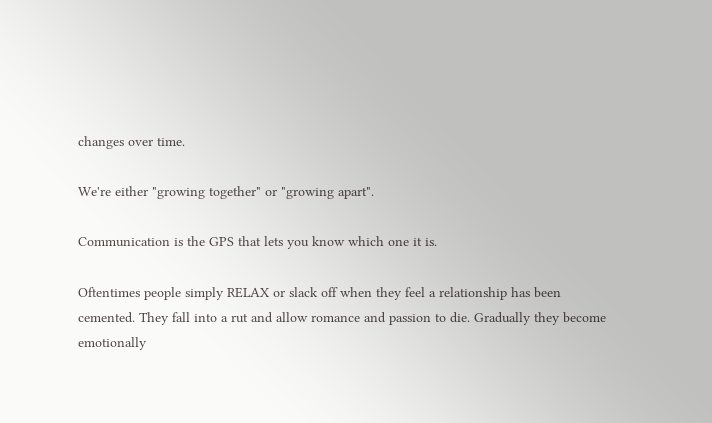changes over time.

We're either "growing together" or "growing apart".

Communication is the GPS that lets you know which one it is.

Oftentimes people simply RELAX or slack off when they feel a relationship has been cemented. They fall into a rut and allow romance and passion to die. Gradually they become emotionally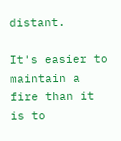distant.

It's easier to maintain a fire than it is to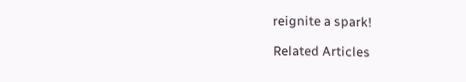reignite a spark!

Related Articles